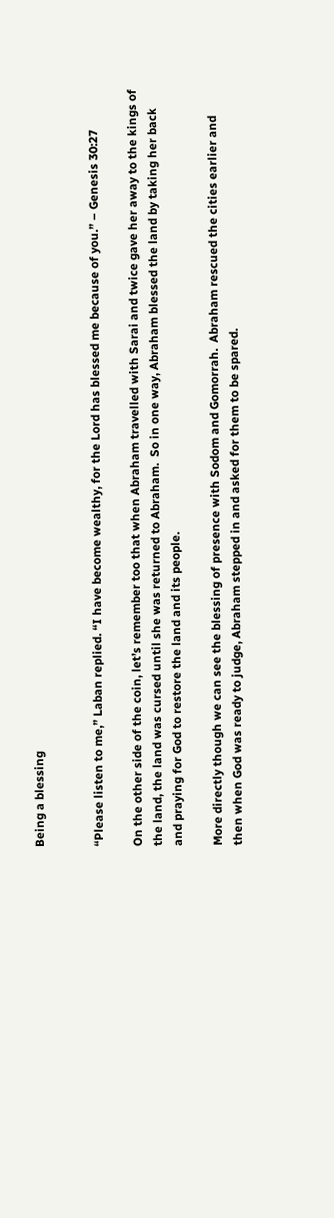Being a blessing


“Please listen to me,” Laban replied. “I have become wealthy, for the Lord has blessed me because of you.” – Genesis 30:27

On the other side of the coin, let’s remember too that when Abraham travelled with Sarai and twice gave her away to the kings of the land, the land was cursed until she was returned to Abraham.  So in one way, Abraham blessed the land by taking her back and praying for God to restore the land and its people.

More directly though we can see the blessing of presence with Sodom and Gomorrah.  Abraham rescued the cities earlier and then when God was ready to judge, Abraham stepped in and asked for them to be spared.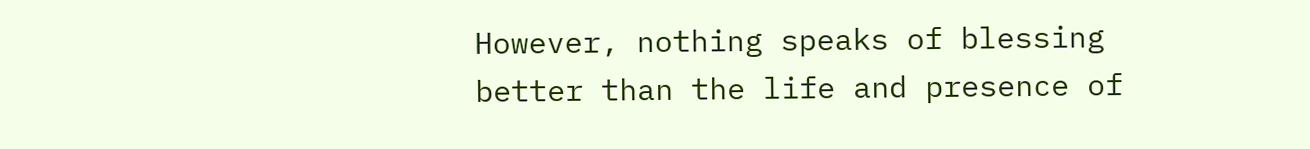However, nothing speaks of blessing better than the life and presence of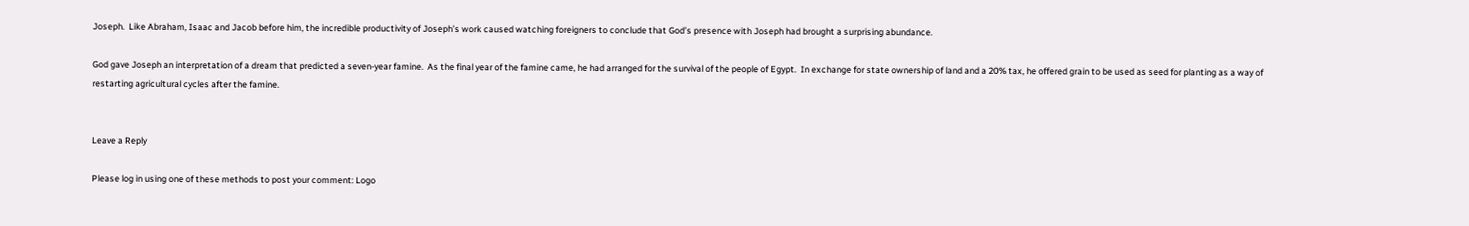Joseph.  Like Abraham, Isaac and Jacob before him, the incredible productivity of Joseph’s work caused watching foreigners to conclude that God’s presence with Joseph had brought a surprising abundance.

God gave Joseph an interpretation of a dream that predicted a seven-year famine.  As the final year of the famine came, he had arranged for the survival of the people of Egypt.  In exchange for state ownership of land and a 20% tax, he offered grain to be used as seed for planting as a way of restarting agricultural cycles after the famine.


Leave a Reply

Please log in using one of these methods to post your comment: Logo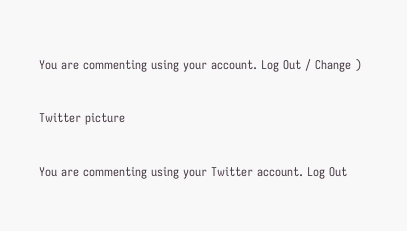You are commenting using your account. Log Out / Change )

Twitter picture

You are commenting using your Twitter account. Log Out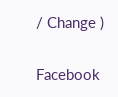/ Change )

Facebook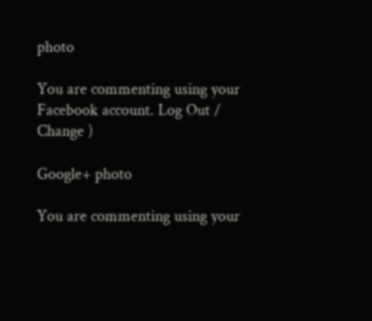photo

You are commenting using your Facebook account. Log Out / Change )

Google+ photo

You are commenting using your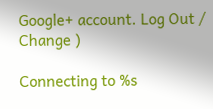Google+ account. Log Out / Change )

Connecting to %s